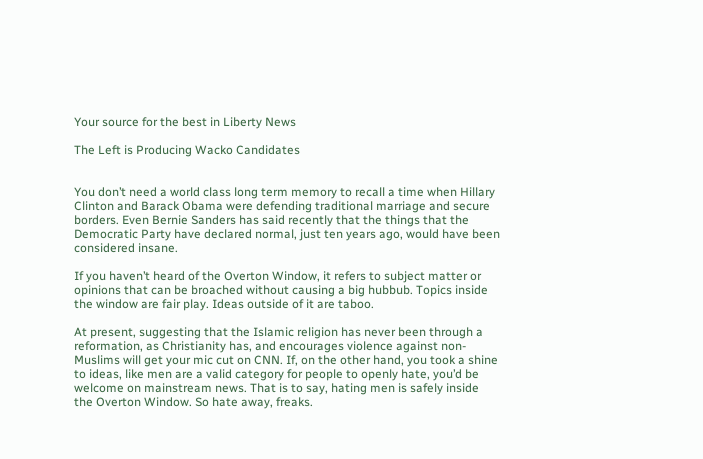Your source for the best in Liberty News

The Left is Producing Wacko Candidates


You don’t need a world class long term memory to recall a time when Hillary Clinton and Barack Obama were defending traditional marriage and secure borders. Even Bernie Sanders has said recently that the things that the Democratic Party have declared normal, just ten years ago, would have been considered insane.

If you haven’t heard of the Overton Window, it refers to subject matter or opinions that can be broached without causing a big hubbub. Topics inside the window are fair play. Ideas outside of it are taboo.

At present, suggesting that the Islamic religion has never been through a reformation, as Christianity has, and encourages violence against non-Muslims will get your mic cut on CNN. If, on the other hand, you took a shine to ideas, like men are a valid category for people to openly hate, you’d be welcome on mainstream news. That is to say, hating men is safely inside the Overton Window. So hate away, freaks.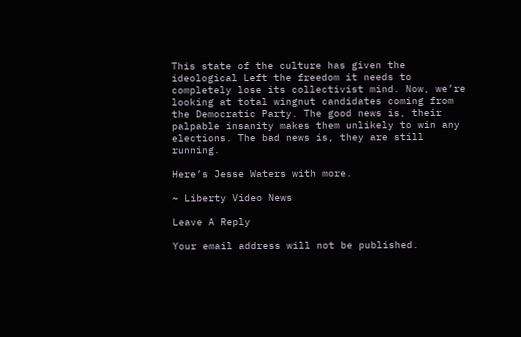This state of the culture has given the ideological Left the freedom it needs to completely lose its collectivist mind. Now, we’re looking at total wingnut candidates coming from the Democratic Party. The good news is, their palpable insanity makes them unlikely to win any elections. The bad news is, they are still running.

Here’s Jesse Waters with more.

~ Liberty Video News

Leave A Reply

Your email address will not be published.